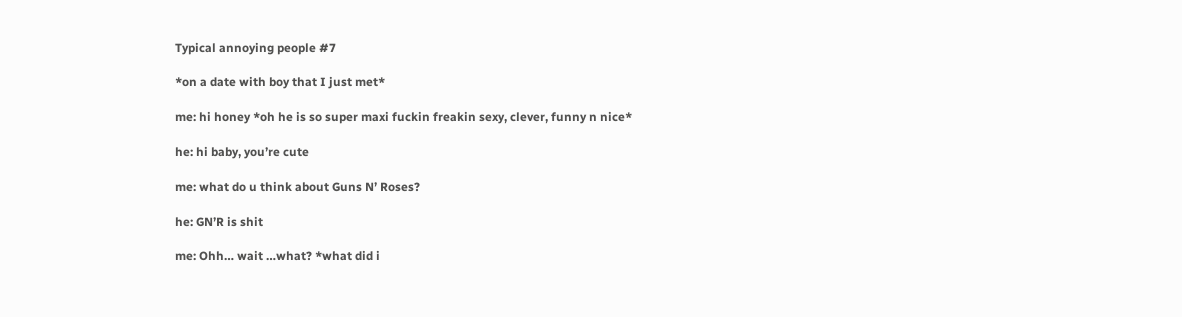Typical annoying people #7

*on a date with boy that I just met*

me: hi honey *oh he is so super maxi fuckin freakin sexy, clever, funny n nice*

he: hi baby, you’re cute

me: what do u think about Guns N’ Roses?

he: GN’R is shit

me: Ohh… wait …what? *what did i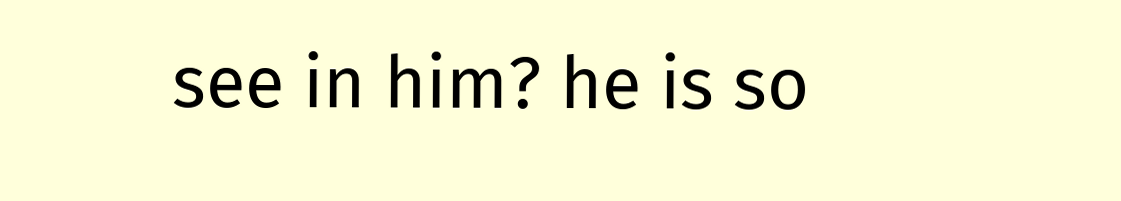see in him? he is so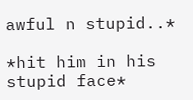awful n stupid..*

*hit him in his stupid face*